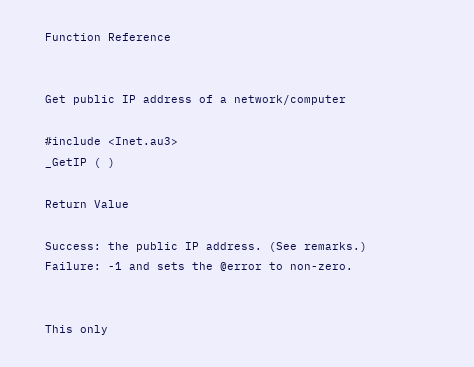Function Reference


Get public IP address of a network/computer

#include <Inet.au3>
_GetIP ( )

Return Value

Success: the public IP address. (See remarks.)
Failure: -1 and sets the @error to non-zero.


This only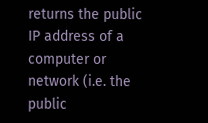returns the public IP address of a computer or network (i.e. the public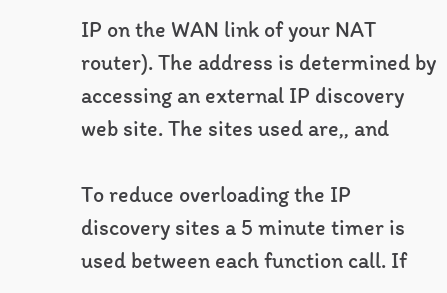IP on the WAN link of your NAT router). The address is determined by accessing an external IP discovery web site. The sites used are,, and

To reduce overloading the IP discovery sites a 5 minute timer is used between each function call. If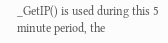_GetIP() is used during this 5 minute period, the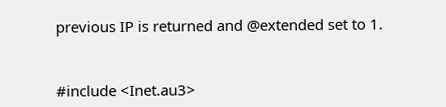previous IP is returned and @extended set to 1.


#include <Inet.au3>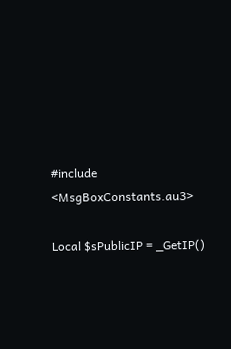#include <MsgBoxConstants.au3>

Local $sPublicIP = _GetIP()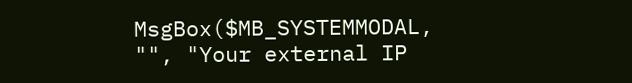MsgBox($MB_SYSTEMMODAL, "", "Your external IP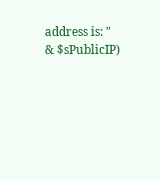address is: " & $sPublicIP)